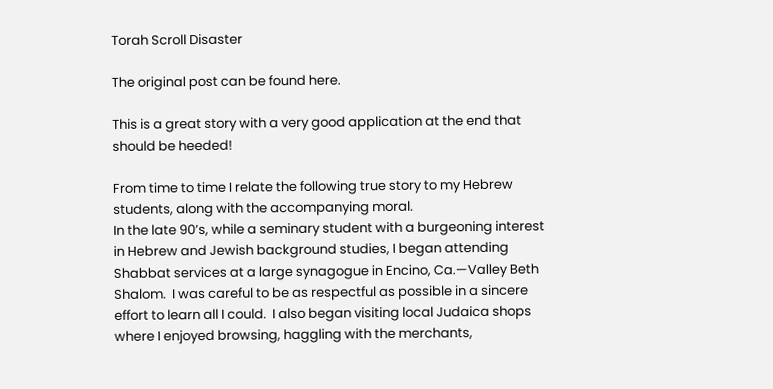Torah Scroll Disaster

The original post can be found here.

This is a great story with a very good application at the end that should be heeded!

From time to time I relate the following true story to my Hebrew students, along with the accompanying moral.
In the late 90’s, while a seminary student with a burgeoning interest in Hebrew and Jewish background studies, I began attending Shabbat services at a large synagogue in Encino, Ca.—Valley Beth Shalom.  I was careful to be as respectful as possible in a sincere effort to learn all I could.  I also began visiting local Judaica shops where I enjoyed browsing, haggling with the merchants,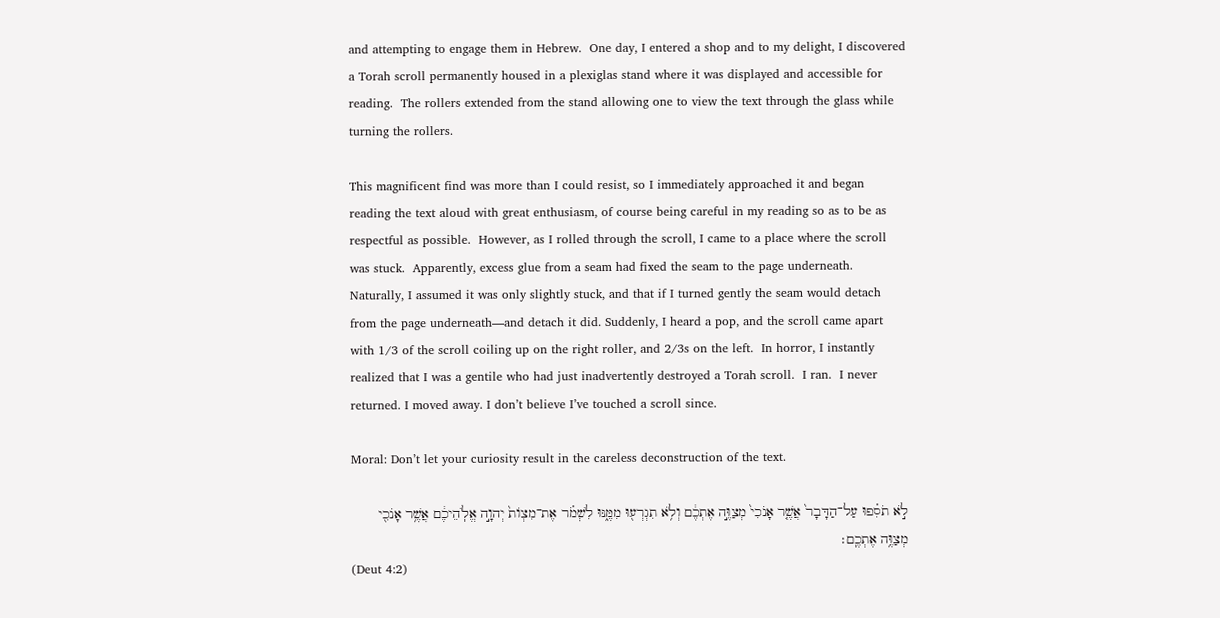and attempting to engage them in Hebrew.  One day, I entered a shop and to my delight, I discovered a Torah scroll permanently housed in a plexiglas stand where it was displayed and accessible for reading.  The rollers extended from the stand allowing one to view the text through the glass while turning the rollers.

This magnificent find was more than I could resist, so I immediately approached it and began reading the text aloud with great enthusiasm, of course being careful in my reading so as to be as respectful as possible.  However, as I rolled through the scroll, I came to a place where the scroll was stuck.  Apparently, excess glue from a seam had fixed the seam to the page underneath.  Naturally, I assumed it was only slightly stuck, and that if I turned gently the seam would detach from the page underneath—and detach it did. Suddenly, I heard a pop, and the scroll came apart with 1/3 of the scroll coiling up on the right roller, and 2/3s on the left.  In horror, I instantly realized that I was a gentile who had just inadvertently destroyed a Torah scroll.  I ran.  I never returned. I moved away. I don’t believe I’ve touched a scroll since.

Moral: Don’t let your curiosity result in the careless deconstruction of the text.

לֹ֣א תֹסִ֗פוּ עַל־הַדָּבָר֙ אֲשֶׁ֤ר אָנֹכִי֙ מְצַוֶּ֣ה אֶתְכֶ֔ם וְלֹ֥א תִגְרְע֖וּ מִמֶּ֑נּוּ לִשְׁמֹ֗ר אֶת־מִצְוֹת֙ יְהוָ֣ה אֱלֹֽהֵיכֶ֔ם אֲשֶׁ֥ר אָנֹכִ֖י מְצַוֶּ֥ה אֶתְכֶֽם׃
(Deut 4:2)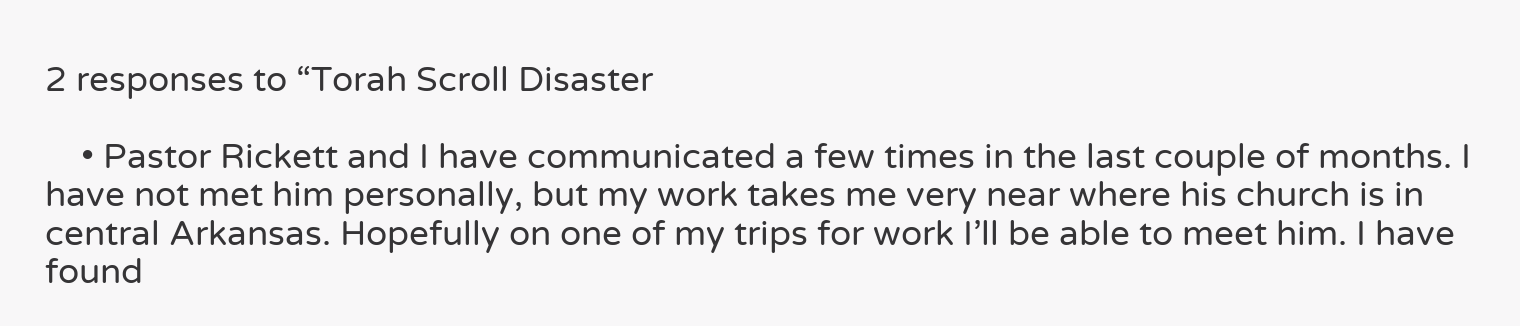2 responses to “Torah Scroll Disaster

    • Pastor Rickett and I have communicated a few times in the last couple of months. I have not met him personally, but my work takes me very near where his church is in central Arkansas. Hopefully on one of my trips for work I’ll be able to meet him. I have found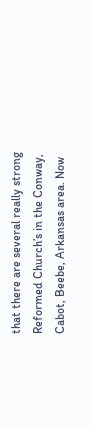that there are several really strong Reformed Church’s in the Conway, Cabot, Beebe, Arkansas area. Now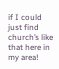if I could just find church’s like that here in my area!